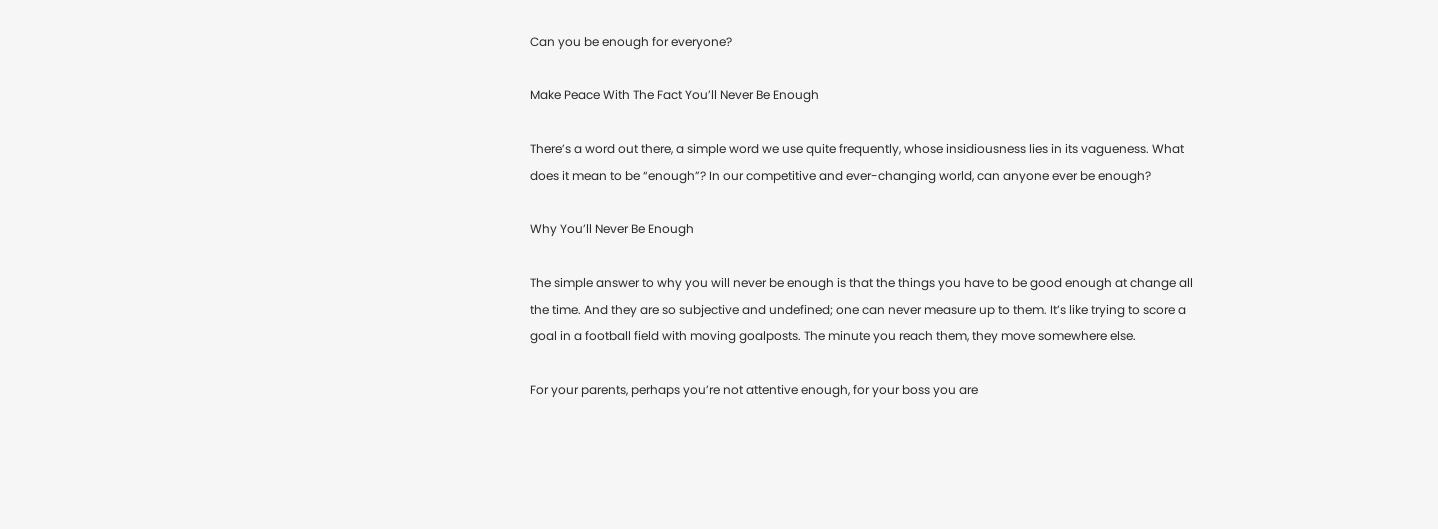Can you be enough for everyone?

Make Peace With The Fact You’ll Never Be Enough

There’s a word out there, a simple word we use quite frequently, whose insidiousness lies in its vagueness. What does it mean to be “enough”? In our competitive and ever-changing world, can anyone ever be enough?

Why You’ll Never Be Enough

The simple answer to why you will never be enough is that the things you have to be good enough at change all the time. And they are so subjective and undefined; one can never measure up to them. It’s like trying to score a goal in a football field with moving goalposts. The minute you reach them, they move somewhere else.

For your parents, perhaps you’re not attentive enough, for your boss you are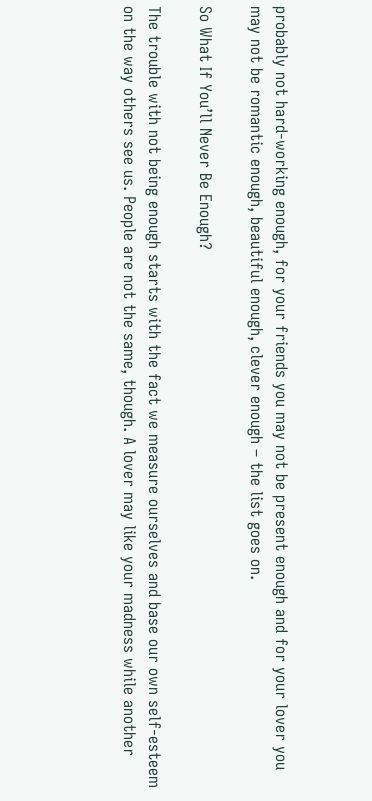probably not hard-working enough, for your friends you may not be present enough and for your lover you may not be romantic enough, beautiful enough, clever enough – the list goes on.

So What If You’ll Never Be Enough?

The trouble with not being enough starts with the fact we measure ourselves and base our own self-esteem on the way others see us. People are not the same, though. A lover may like your madness while another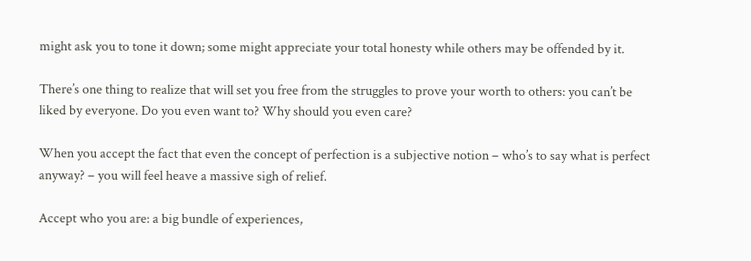might ask you to tone it down; some might appreciate your total honesty while others may be offended by it.

There’s one thing to realize that will set you free from the struggles to prove your worth to others: you can’t be liked by everyone. Do you even want to? Why should you even care?

When you accept the fact that even the concept of perfection is a subjective notion – who’s to say what is perfect anyway? – you will feel heave a massive sigh of relief.

Accept who you are: a big bundle of experiences,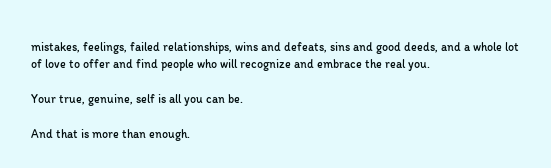mistakes, feelings, failed relationships, wins and defeats, sins and good deeds, and a whole lot of love to offer and find people who will recognize and embrace the real you.

Your true, genuine, self is all you can be.

And that is more than enough.